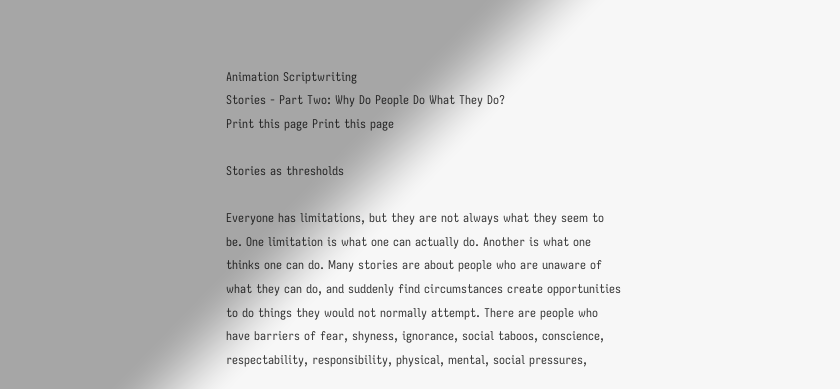Animation Scriptwriting
Stories - Part Two: Why Do People Do What They Do?
Print this page Print this page

Stories as thresholds

Everyone has limitations, but they are not always what they seem to be. One limitation is what one can actually do. Another is what one thinks one can do. Many stories are about people who are unaware of what they can do, and suddenly find circumstances create opportunities to do things they would not normally attempt. There are people who have barriers of fear, shyness, ignorance, social taboos, conscience, respectability, responsibility, physical, mental, social pressures,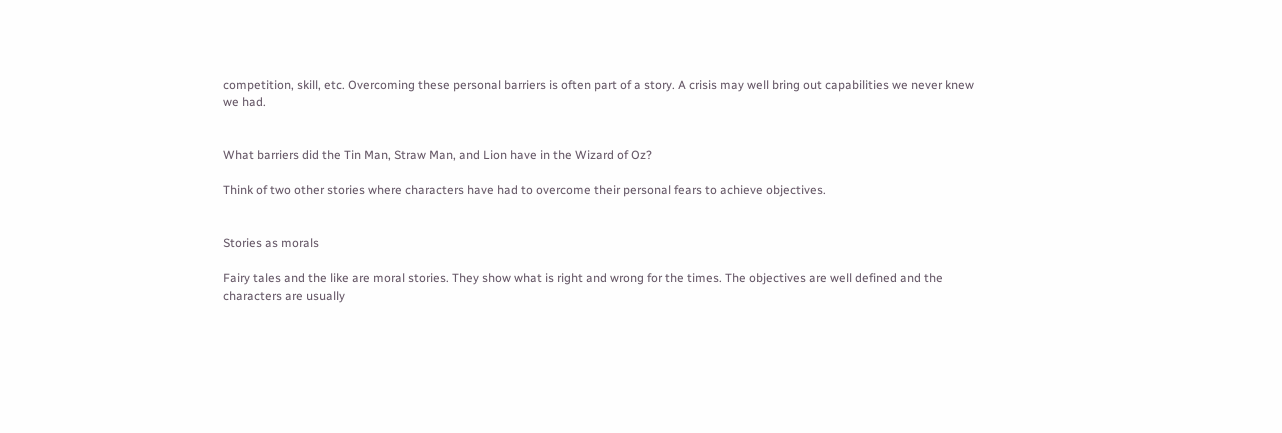competition, skill, etc. Overcoming these personal barriers is often part of a story. A crisis may well bring out capabilities we never knew we had.


What barriers did the Tin Man, Straw Man, and Lion have in the Wizard of Oz?

Think of two other stories where characters have had to overcome their personal fears to achieve objectives.


Stories as morals

Fairy tales and the like are moral stories. They show what is right and wrong for the times. The objectives are well defined and the characters are usually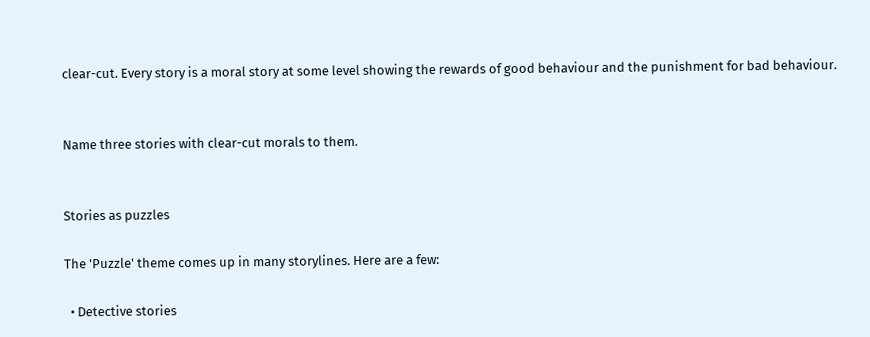clear-cut. Every story is a moral story at some level showing the rewards of good behaviour and the punishment for bad behaviour.


Name three stories with clear-cut morals to them.


Stories as puzzles

The 'Puzzle' theme comes up in many storylines. Here are a few:

  • Detective stories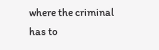where the criminal has to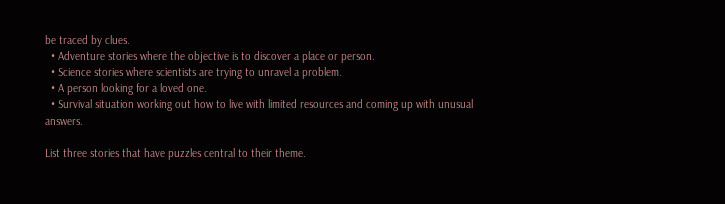be traced by clues.
  • Adventure stories where the objective is to discover a place or person.
  • Science stories where scientists are trying to unravel a problem.
  • A person looking for a loved one.
  • Survival situation working out how to live with limited resources and coming up with unusual answers.

List three stories that have puzzles central to their theme.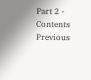Part 2 - Contents Previous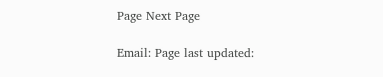Page Next Page

Email: Page last updated: